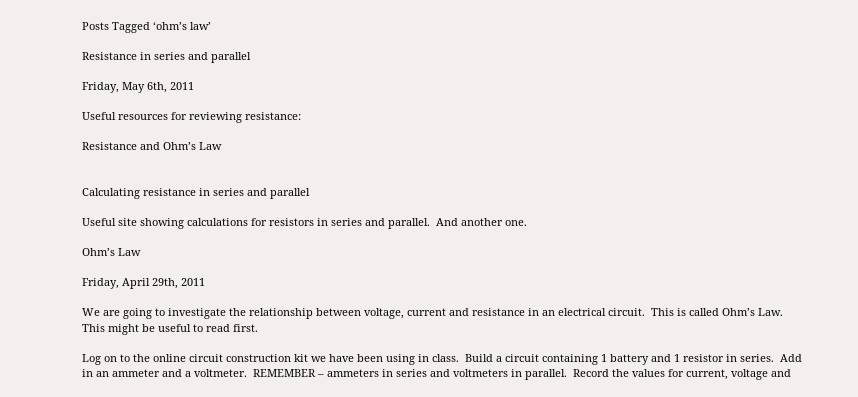Posts Tagged ‘ohm’s law’

Resistance in series and parallel

Friday, May 6th, 2011

Useful resources for reviewing resistance:

Resistance and Ohm’s Law


Calculating resistance in series and parallel

Useful site showing calculations for resistors in series and parallel.  And another one.

Ohm’s Law

Friday, April 29th, 2011

We are going to investigate the relationship between voltage, current and resistance in an electrical circuit.  This is called Ohm’s Law.   This might be useful to read first.

Log on to the online circuit construction kit we have been using in class.  Build a circuit containing 1 battery and 1 resistor in series.  Add in an ammeter and a voltmeter.  REMEMBER – ammeters in series and voltmeters in parallel.  Record the values for current, voltage and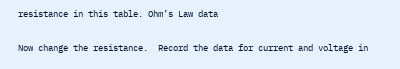resistance in this table. Ohm’s Law data

Now change the resistance.  Record the data for current and voltage in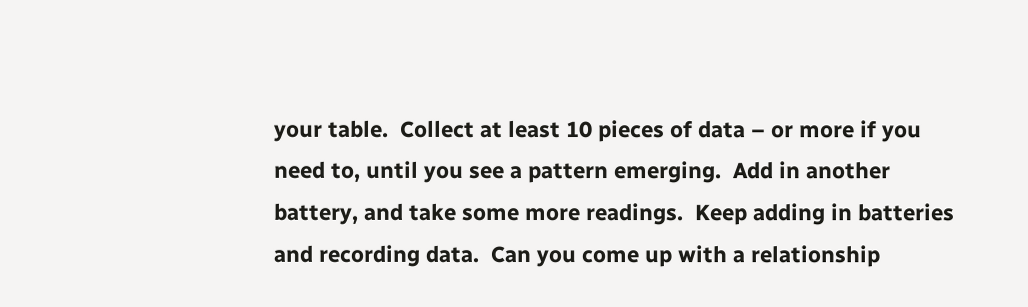your table.  Collect at least 10 pieces of data – or more if you need to, until you see a pattern emerging.  Add in another battery, and take some more readings.  Keep adding in batteries and recording data.  Can you come up with a relationship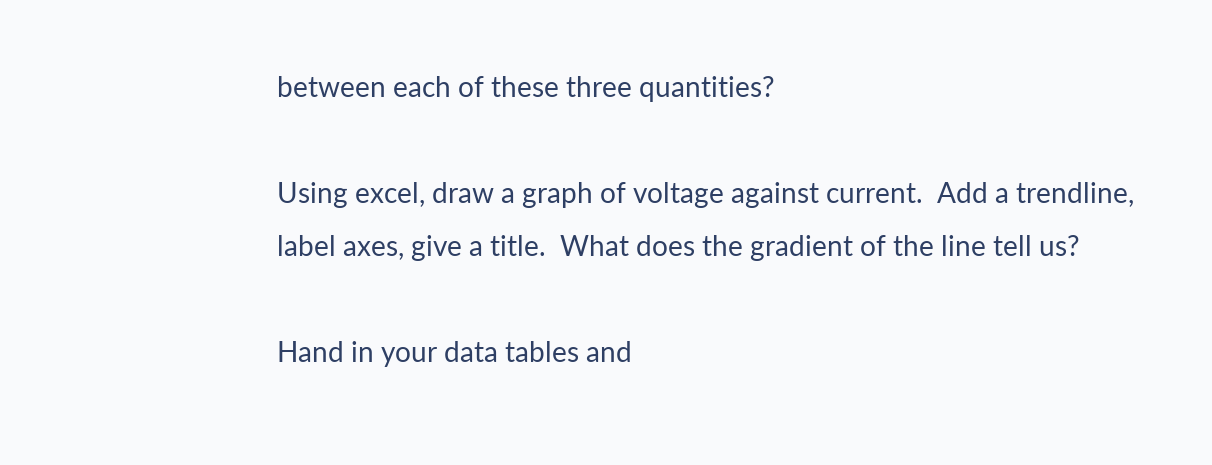between each of these three quantities?

Using excel, draw a graph of voltage against current.  Add a trendline, label axes, give a title.  What does the gradient of the line tell us?

Hand in your data tables and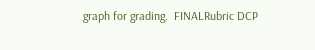graph for grading.  FINALRubric DCP